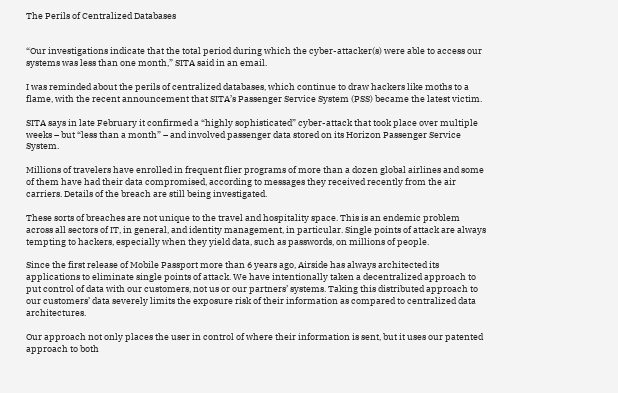The Perils of Centralized Databases


“Our investigations indicate that the total period during which the cyber-attacker(s) were able to access our systems was less than one month,” SITA said in an email.

I was reminded about the perils of centralized databases, which continue to draw hackers like moths to a flame, with the recent announcement that SITA’s Passenger Service System (PSS) became the latest victim.

SITA says in late February it confirmed a “highly sophisticated” cyber-attack that took place over multiple weeks – but “less than a month” – and involved passenger data stored on its Horizon Passenger Service System.

Millions of travelers have enrolled in frequent flier programs of more than a dozen global airlines and some of them have had their data compromised, according to messages they received recently from the air carriers. Details of the breach are still being investigated.

These sorts of breaches are not unique to the travel and hospitality space. This is an endemic problem across all sectors of IT, in general, and identity management, in particular. Single points of attack are always tempting to hackers, especially when they yield data, such as passwords, on millions of people.

Since the first release of Mobile Passport more than 6 years ago, Airside has always architected its applications to eliminate single points of attack. We have intentionally taken a decentralized approach to put control of data with our customers, not us or our partners’ systems. Taking this distributed approach to our customers’ data severely limits the exposure risk of their information as compared to centralized data architectures.

Our approach not only places the user in control of where their information is sent, but it uses our patented approach to both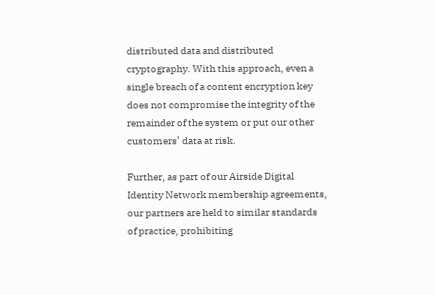distributed data and distributed cryptography. With this approach, even a single breach of a content encryption key does not compromise the integrity of the remainder of the system or put our other customers’ data at risk.

Further, as part of our Airside Digital Identity Network membership agreements, our partners are held to similar standards of practice, prohibiting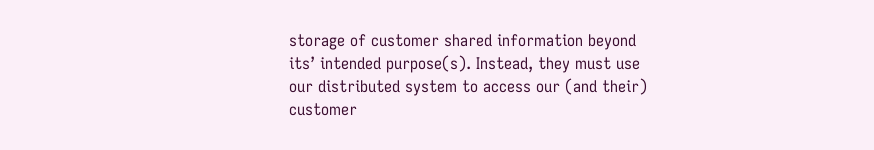storage of customer shared information beyond its’ intended purpose(s). Instead, they must use our distributed system to access our (and their) customer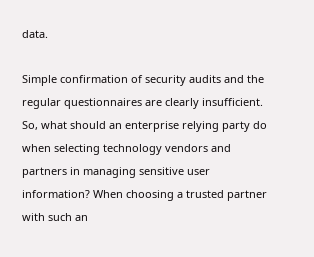data.

Simple confirmation of security audits and the regular questionnaires are clearly insufficient. So, what should an enterprise relying party do when selecting technology vendors and partners in managing sensitive user information? When choosing a trusted partner with such an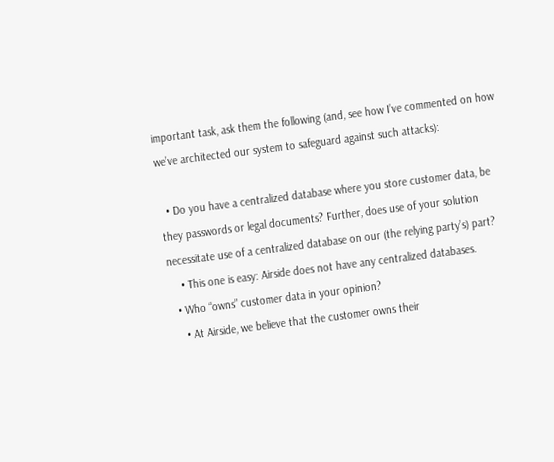important task, ask them the following (and, see how I’ve commented on how we’ve architected our system to safeguard against such attacks):

  • Do you have a centralized database where you store customer data, be they passwords or legal documents? Further, does use of your solution necessitate use of a centralized database on our (the relying party’s) part?
    • This one is easy: Airside does not have any centralized databases.
  • Who “owns” customer data in your opinion?
    • At Airside, we believe that the customer owns their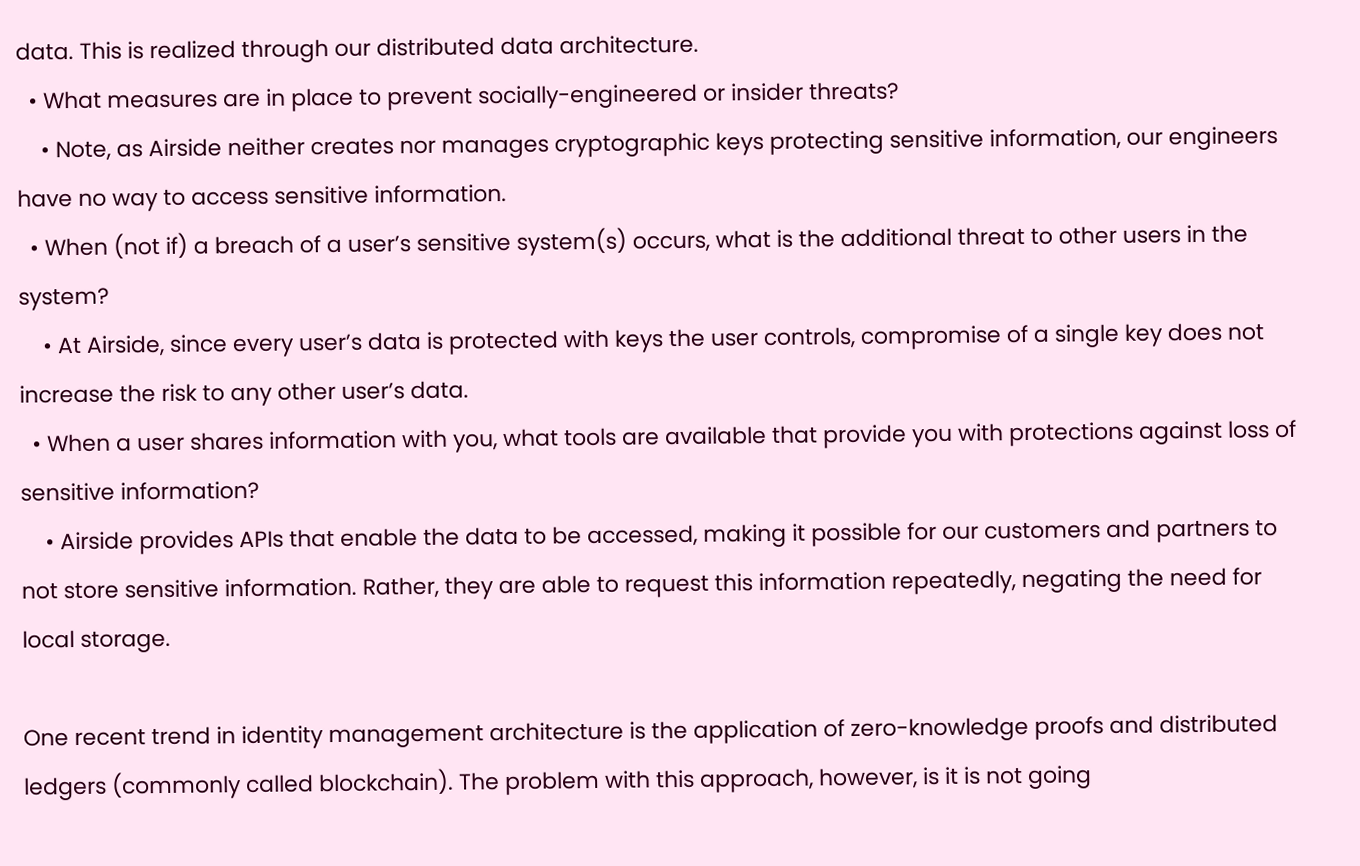data. This is realized through our distributed data architecture.
  • What measures are in place to prevent socially-engineered or insider threats?
    • Note, as Airside neither creates nor manages cryptographic keys protecting sensitive information, our engineers have no way to access sensitive information.
  • When (not if) a breach of a user’s sensitive system(s) occurs, what is the additional threat to other users in the system?
    • At Airside, since every user’s data is protected with keys the user controls, compromise of a single key does not increase the risk to any other user’s data.
  • When a user shares information with you, what tools are available that provide you with protections against loss of sensitive information?
    • Airside provides APIs that enable the data to be accessed, making it possible for our customers and partners to not store sensitive information. Rather, they are able to request this information repeatedly, negating the need for local storage.

One recent trend in identity management architecture is the application of zero-knowledge proofs and distributed ledgers (commonly called blockchain). The problem with this approach, however, is it is not going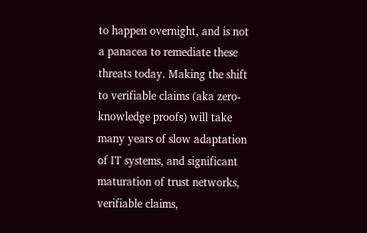to happen overnight, and is not a panacea to remediate these threats today. Making the shift to verifiable claims (aka zero-knowledge proofs) will take many years of slow adaptation of IT systems, and significant maturation of trust networks, verifiable claims,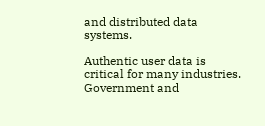and distributed data systems.

Authentic user data is critical for many industries. Government and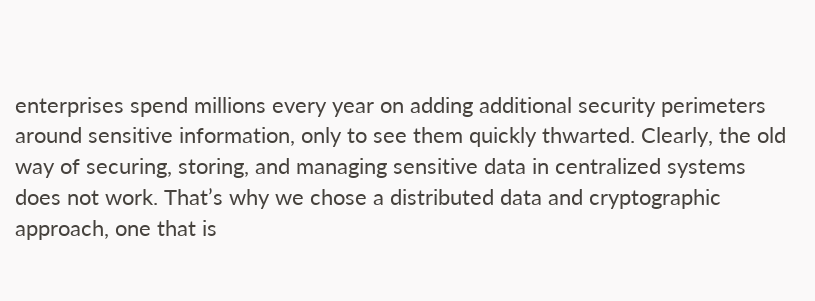enterprises spend millions every year on adding additional security perimeters around sensitive information, only to see them quickly thwarted. Clearly, the old way of securing, storing, and managing sensitive data in centralized systems does not work. That’s why we chose a distributed data and cryptographic approach, one that is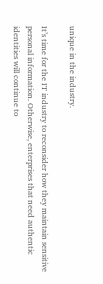unique in the industry.

It’s time for the IT industry to reconsider how they maintain sensitive personal information. Otherwise, enterprises that need authentic identities will continue to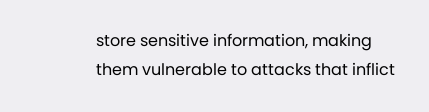store sensitive information, making them vulnerable to attacks that inflict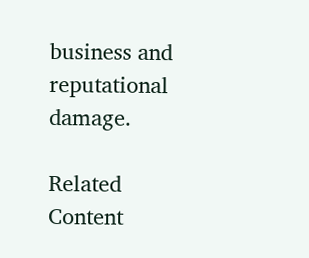business and reputational damage.

Related Content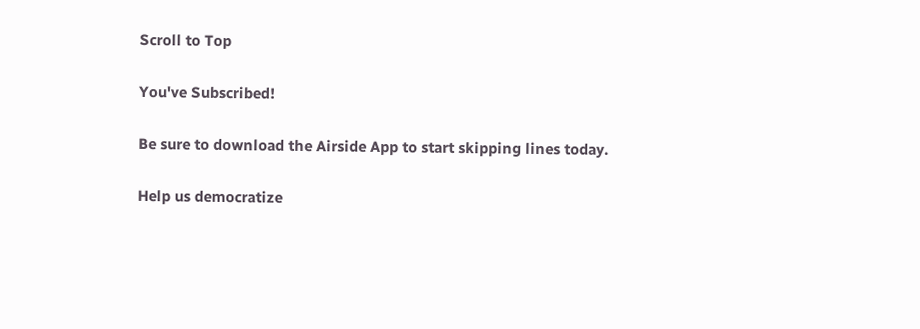Scroll to Top

You've Subscribed!

Be sure to download the Airside App to start skipping lines today.

Help us democratize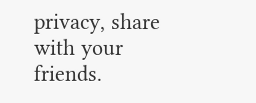privacy, share with your friends.